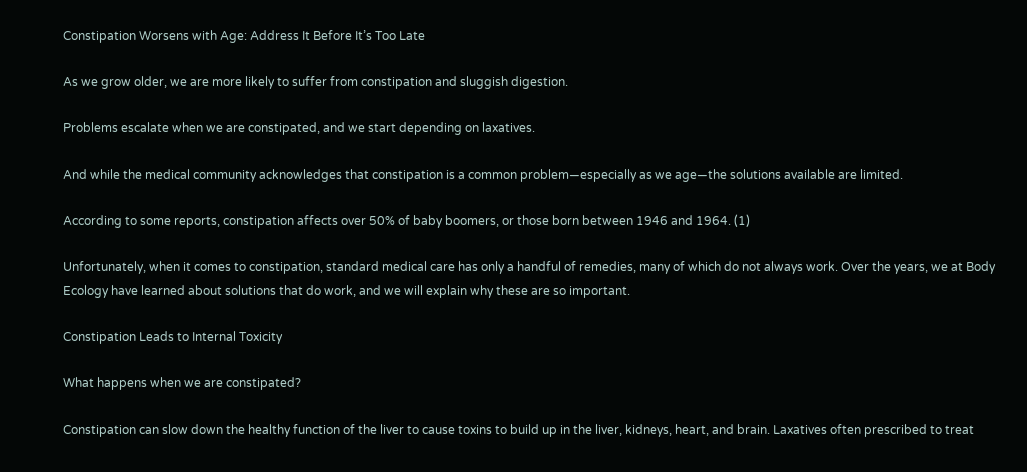Constipation Worsens with Age: Address It Before It’s Too Late

As we grow older, we are more likely to suffer from constipation and sluggish digestion.

Problems escalate when we are constipated, and we start depending on laxatives.

And while the medical community acknowledges that constipation is a common problem—especially as we age—the solutions available are limited.

According to some reports, constipation affects over 50% of baby boomers, or those born between 1946 and 1964. (1)

Unfortunately, when it comes to constipation, standard medical care has only a handful of remedies, many of which do not always work. Over the years, we at Body Ecology have learned about solutions that do work, and we will explain why these are so important.

Constipation Leads to Internal Toxicity

What happens when we are constipated?

Constipation can slow down the healthy function of the liver to cause toxins to build up in the liver, kidneys, heart, and brain. Laxatives often prescribed to treat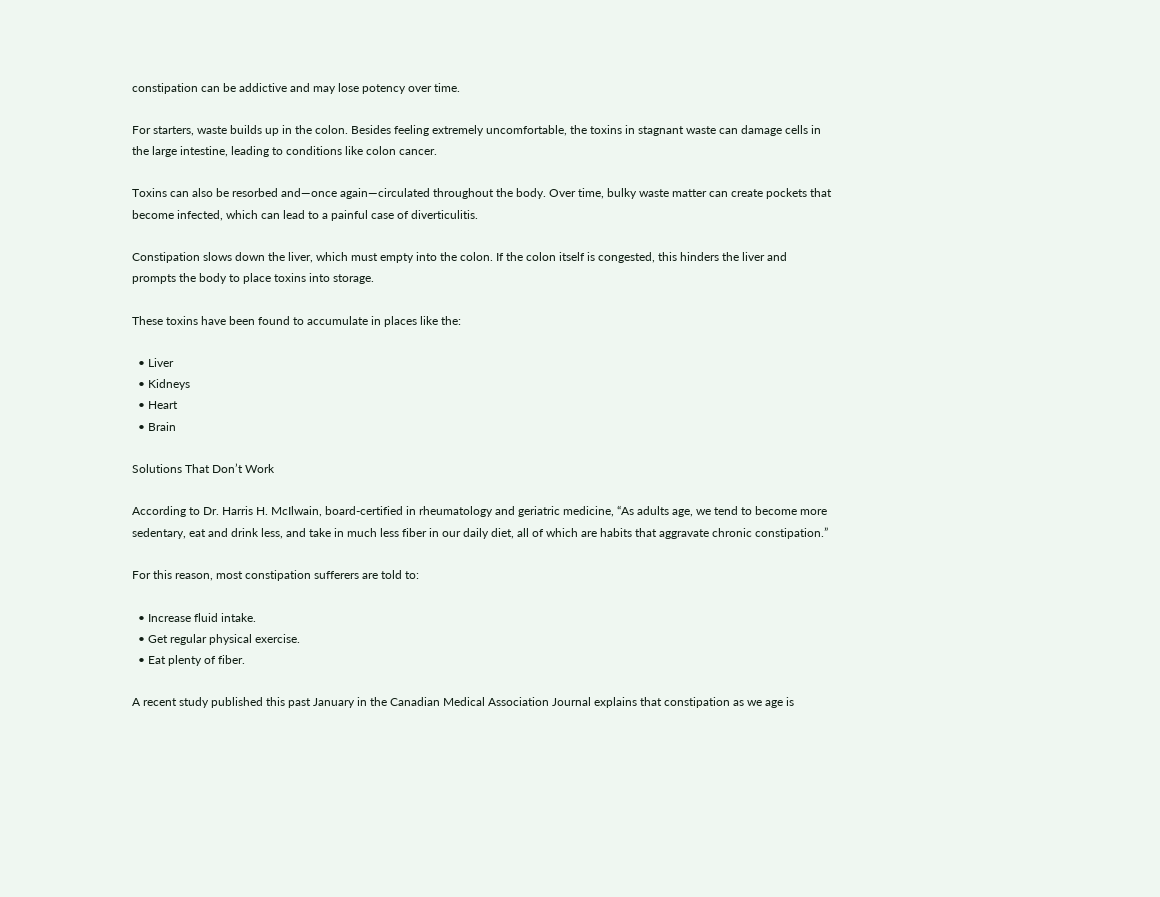constipation can be addictive and may lose potency over time.

For starters, waste builds up in the colon. Besides feeling extremely uncomfortable, the toxins in stagnant waste can damage cells in the large intestine, leading to conditions like colon cancer.

Toxins can also be resorbed and—once again—circulated throughout the body. Over time, bulky waste matter can create pockets that become infected, which can lead to a painful case of diverticulitis.

Constipation slows down the liver, which must empty into the colon. If the colon itself is congested, this hinders the liver and prompts the body to place toxins into storage.

These toxins have been found to accumulate in places like the:

  • Liver
  • Kidneys
  • Heart
  • Brain

Solutions That Don’t Work

According to Dr. Harris H. McIlwain, board-certified in rheumatology and geriatric medicine, “As adults age, we tend to become more sedentary, eat and drink less, and take in much less fiber in our daily diet, all of which are habits that aggravate chronic constipation.”

For this reason, most constipation sufferers are told to:

  • Increase fluid intake.
  • Get regular physical exercise.
  • Eat plenty of fiber.

A recent study published this past January in the Canadian Medical Association Journal explains that constipation as we age is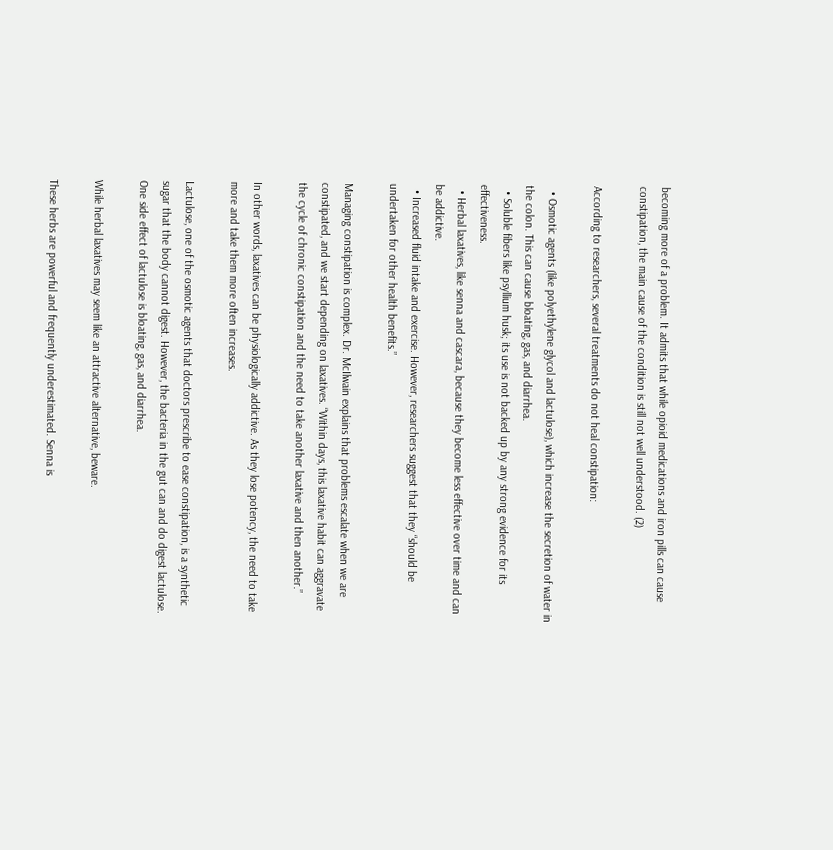becoming more of a problem. It admits that while opioid medications and iron pills can cause constipation, the main cause of the condition is still not well understood. (2)

According to researchers, several treatments do not heal constipation:

  • Osmotic agents (like polyethylene glycol and lactulose), which increase the secretion of water in the colon. This can cause bloating, gas, and diarrhea.
  • Soluble fibers like psyllium husk; its use is not backed up by any strong evidence for its effectiveness.
  • Herbal laxatives, like senna and cascara, because they become less effective over time and can be addictive.
  • Increased fluid intake and exercise. However, researchers suggest that they “should be undertaken for other health benefits.”

Managing constipation is complex. Dr. McIlwain explains that problems escalate when we are constipated, and we start depending on laxatives. “Within days, this laxative habit can aggravate the cycle of chronic constipation and the need to take another laxative and then another.”

In other words, laxatives can be physiologically addictive. As they lose potency, the need to take more and take them more often increases.

Lactulose, one of the osmotic agents that doctors prescribe to ease constipation, is a synthetic sugar that the body cannot digest. However, the bacteria in the gut can and do digest lactulose. One side effect of lactulose is bloating, gas, and diarrhea.

While herbal laxatives may seem like an attractive alternative, beware.

These herbs are powerful and frequently underestimated. Senna is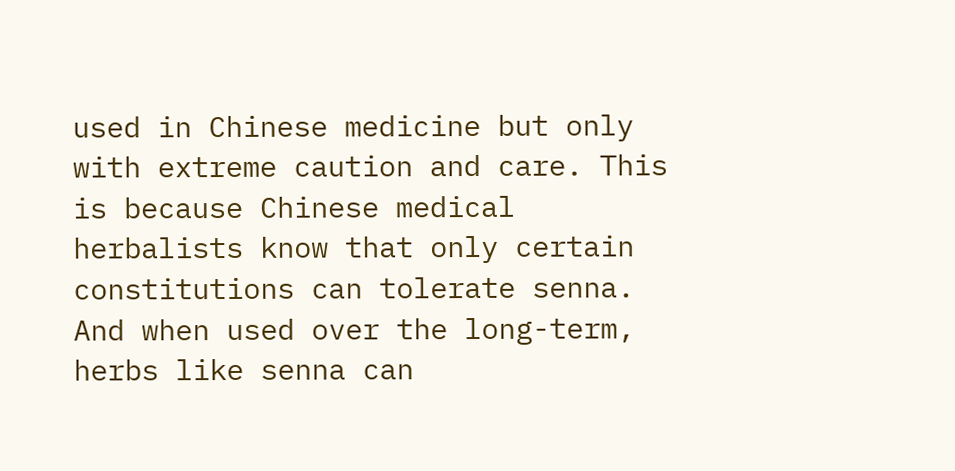used in Chinese medicine but only with extreme caution and care. This is because Chinese medical herbalists know that only certain constitutions can tolerate senna. And when used over the long-term, herbs like senna can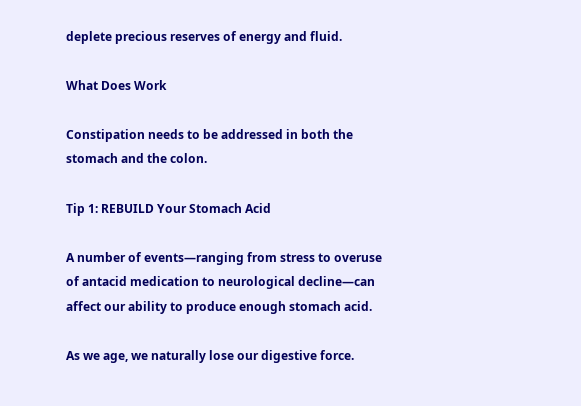deplete precious reserves of energy and fluid.

What Does Work

Constipation needs to be addressed in both the stomach and the colon.

Tip 1: REBUILD Your Stomach Acid

A number of events—ranging from stress to overuse of antacid medication to neurological decline—can affect our ability to produce enough stomach acid.

As we age, we naturally lose our digestive force.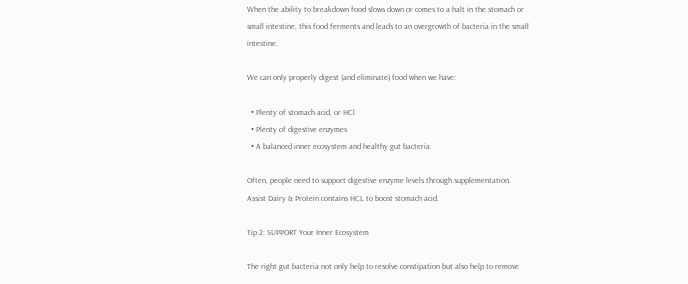When the ability to breakdown food slows down or comes to a halt in the stomach or small intestine, this food ferments and leads to an overgrowth of bacteria in the small intestine.

We can only properly digest (and eliminate) food when we have:

  • Plenty of stomach acid, or HCl
  • Plenty of digestive enzymes
  • A balanced inner ecosystem and healthy gut bacteria

Often, people need to support digestive enzyme levels through supplementation. Assist Dairy & Protein contains HCL to boost stomach acid.

Tip 2: SUPPORT Your Inner Ecosystem

The right gut bacteria not only help to resolve constipation but also help to remove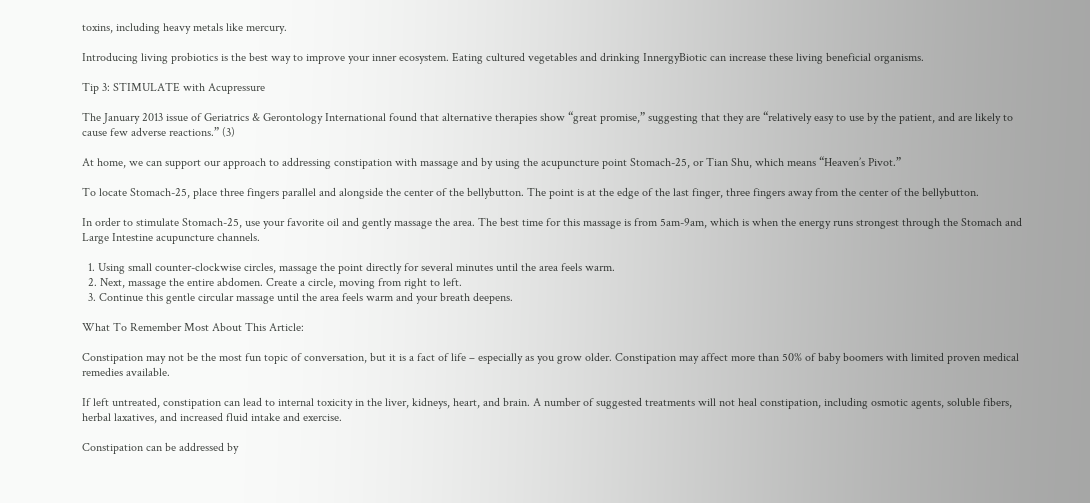toxins, including heavy metals like mercury.

Introducing living probiotics is the best way to improve your inner ecosystem. Eating cultured vegetables and drinking InnergyBiotic can increase these living beneficial organisms.

Tip 3: STIMULATE with Acupressure

The January 2013 issue of Geriatrics & Gerontology International found that alternative therapies show “great promise,” suggesting that they are “relatively easy to use by the patient, and are likely to cause few adverse reactions.” (3)

At home, we can support our approach to addressing constipation with massage and by using the acupuncture point Stomach-25, or Tian Shu, which means “Heaven’s Pivot.”

To locate Stomach-25, place three fingers parallel and alongside the center of the bellybutton. The point is at the edge of the last finger, three fingers away from the center of the bellybutton.

In order to stimulate Stomach-25, use your favorite oil and gently massage the area. The best time for this massage is from 5am-9am, which is when the energy runs strongest through the Stomach and Large Intestine acupuncture channels.

  1. Using small counter-clockwise circles, massage the point directly for several minutes until the area feels warm.
  2. Next, massage the entire abdomen. Create a circle, moving from right to left.
  3. Continue this gentle circular massage until the area feels warm and your breath deepens.

What To Remember Most About This Article:

Constipation may not be the most fun topic of conversation, but it is a fact of life – especially as you grow older. Constipation may affect more than 50% of baby boomers with limited proven medical remedies available.

If left untreated, constipation can lead to internal toxicity in the liver, kidneys, heart, and brain. A number of suggested treatments will not heal constipation, including osmotic agents, soluble fibers, herbal laxatives, and increased fluid intake and exercise.

Constipation can be addressed by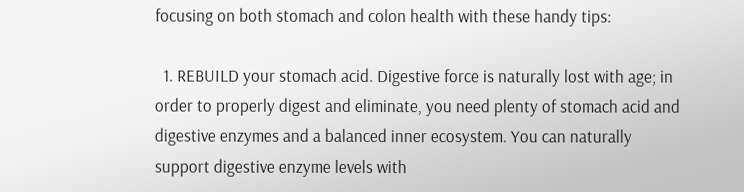focusing on both stomach and colon health with these handy tips:

  1. REBUILD your stomach acid. Digestive force is naturally lost with age; in order to properly digest and eliminate, you need plenty of stomach acid and digestive enzymes and a balanced inner ecosystem. You can naturally support digestive enzyme levels with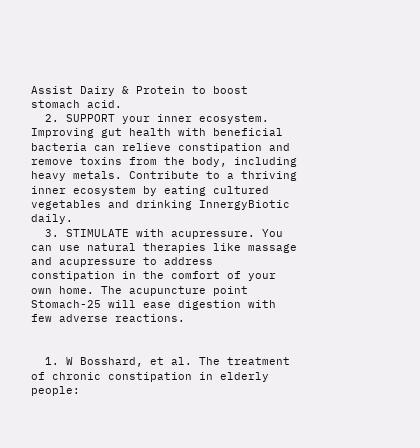Assist Dairy & Protein to boost stomach acid.
  2. SUPPORT your inner ecosystem. Improving gut health with beneficial bacteria can relieve constipation and remove toxins from the body, including heavy metals. Contribute to a thriving inner ecosystem by eating cultured vegetables and drinking InnergyBiotic daily.
  3. STIMULATE with acupressure. You can use natural therapies like massage and acupressure to address constipation in the comfort of your own home. The acupuncture point Stomach-25 will ease digestion with few adverse reactions.


  1. W Bosshard, et al. The treatment of chronic constipation in elderly people: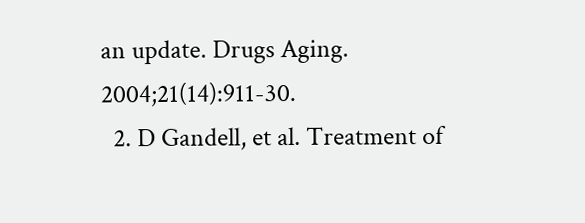an update. Drugs Aging. 2004;21(14):911-30.
  2. D Gandell, et al. Treatment of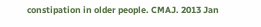constipation in older people. CMAJ. 2013 Jan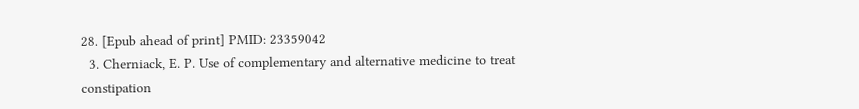28. [Epub ahead of print] PMID: 23359042
  3. Cherniack, E. P. Use of complementary and alternative medicine to treat constipation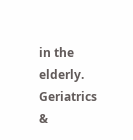in the elderly. Geriatrics &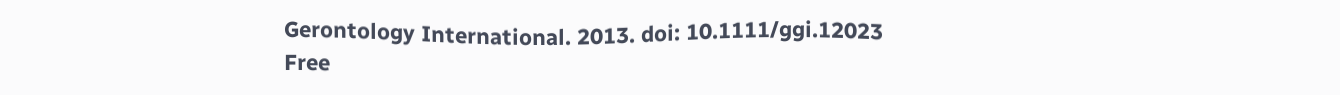Gerontology International. 2013. doi: 10.1111/ggi.12023
Free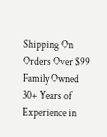Shipping On Orders Over $99
Family Owned
30+ Years of Experience in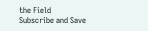the Field
Subscribe and Save